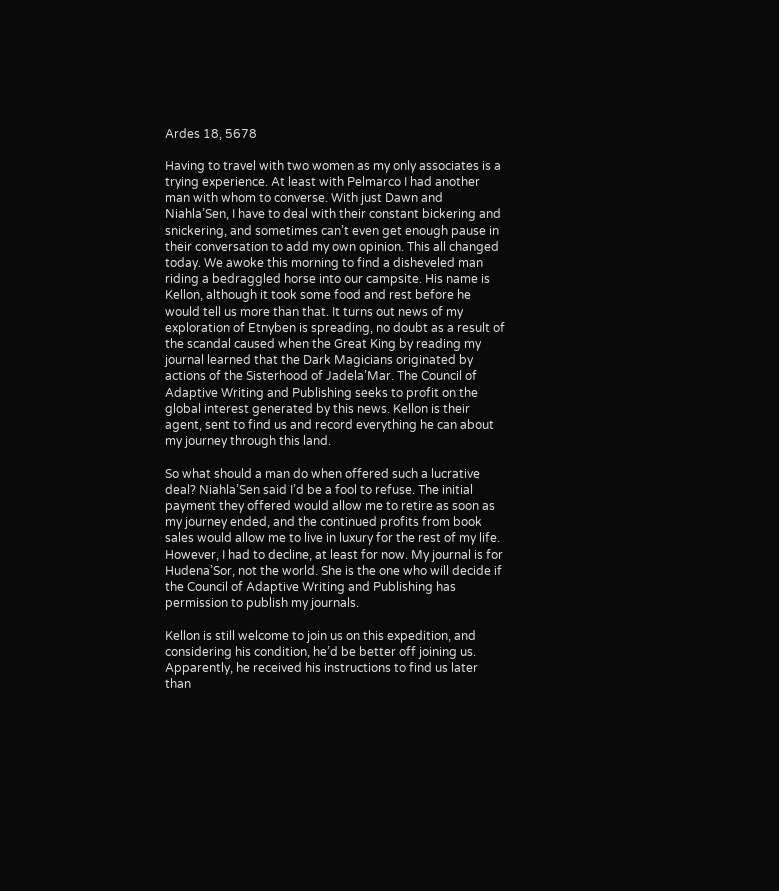Ardes 18, 5678

Having to travel with two women as my only associates is a trying experience. At least with Pelmarco I had another man with whom to converse. With just Dawn and Niahla’Sen, I have to deal with their constant bickering and snickering, and sometimes can’t even get enough pause in their conversation to add my own opinion. This all changed today. We awoke this morning to find a disheveled man riding a bedraggled horse into our campsite. His name is Kellon, although it took some food and rest before he would tell us more than that. It turns out news of my exploration of Etnyben is spreading, no doubt as a result of the scandal caused when the Great King by reading my journal learned that the Dark Magicians originated by actions of the Sisterhood of Jadela’Mar. The Council of Adaptive Writing and Publishing seeks to profit on the global interest generated by this news. Kellon is their agent, sent to find us and record everything he can about my journey through this land.

So what should a man do when offered such a lucrative deal? Niahla’Sen said I’d be a fool to refuse. The initial payment they offered would allow me to retire as soon as my journey ended, and the continued profits from book sales would allow me to live in luxury for the rest of my life. However, I had to decline, at least for now. My journal is for Hudena’Sor, not the world. She is the one who will decide if the Council of Adaptive Writing and Publishing has permission to publish my journals.

Kellon is still welcome to join us on this expedition, and considering his condition, he’d be better off joining us. Apparently, he received his instructions to find us later than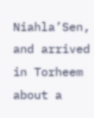Niahla’Sen, and arrived in Torheem about a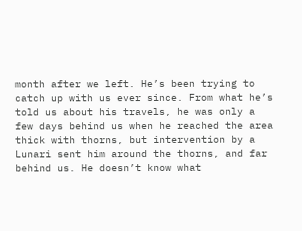month after we left. He’s been trying to catch up with us ever since. From what he’s told us about his travels, he was only a few days behind us when he reached the area thick with thorns, but intervention by a Lunari sent him around the thorns, and far behind us. He doesn’t know what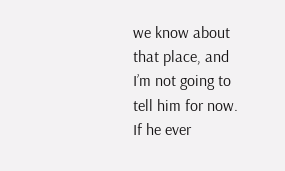we know about that place, and I’m not going to tell him for now. If he ever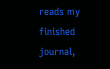reads my finished journal,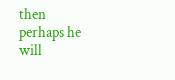then perhaps he will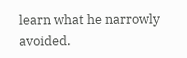learn what he narrowly avoided.